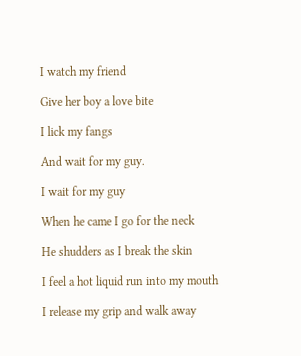I watch my friend

Give her boy a love bite

I lick my fangs

And wait for my guy.

I wait for my guy

When he came I go for the neck

He shudders as I break the skin

I feel a hot liquid run into my mouth

I release my grip and walk away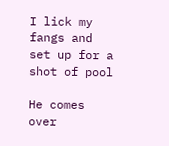I lick my fangs and set up for a shot of pool

He comes over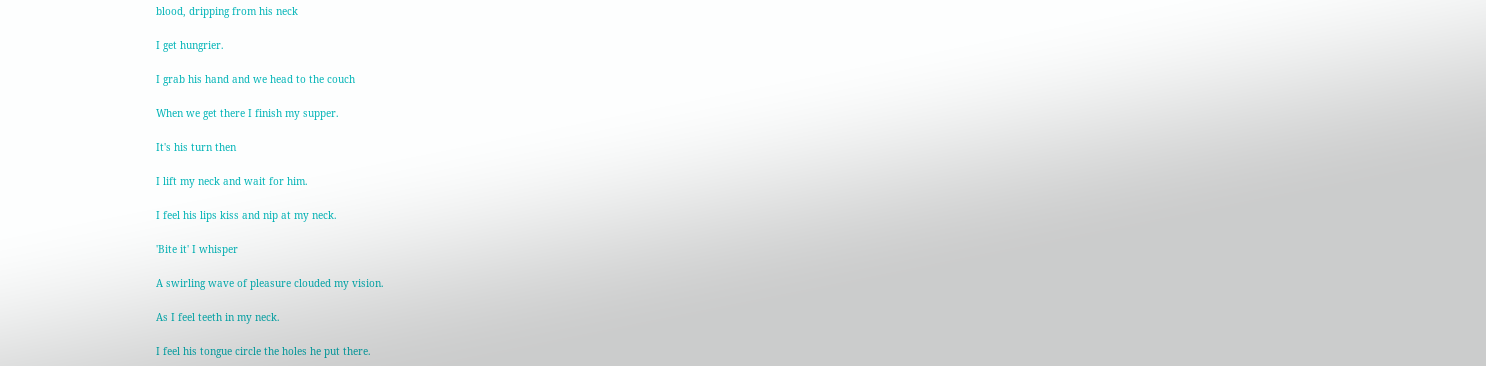blood, dripping from his neck

I get hungrier.

I grab his hand and we head to the couch

When we get there I finish my supper.

It's his turn then

I lift my neck and wait for him.

I feel his lips kiss and nip at my neck.

'Bite it' I whisper

A swirling wave of pleasure clouded my vision.

As I feel teeth in my neck.

I feel his tongue circle the holes he put there.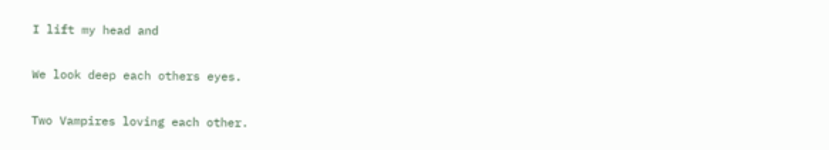I lift my head and

We look deep each others eyes.

Two Vampires loving each other.